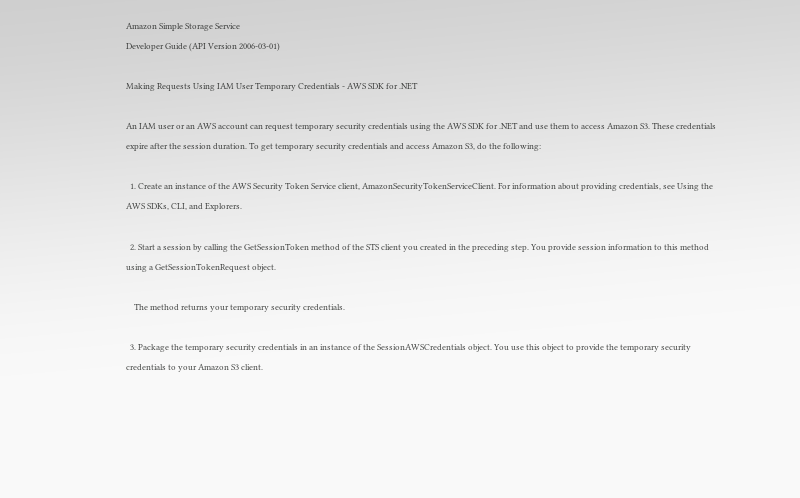Amazon Simple Storage Service
Developer Guide (API Version 2006-03-01)

Making Requests Using IAM User Temporary Credentials - AWS SDK for .NET

An IAM user or an AWS account can request temporary security credentials using the AWS SDK for .NET and use them to access Amazon S3. These credentials expire after the session duration. To get temporary security credentials and access Amazon S3, do the following:

  1. Create an instance of the AWS Security Token Service client, AmazonSecurityTokenServiceClient. For information about providing credentials, see Using the AWS SDKs, CLI, and Explorers.

  2. Start a session by calling the GetSessionToken method of the STS client you created in the preceding step. You provide session information to this method using a GetSessionTokenRequest object.

    The method returns your temporary security credentials.

  3. Package the temporary security credentials in an instance of the SessionAWSCredentials object. You use this object to provide the temporary security credentials to your Amazon S3 client.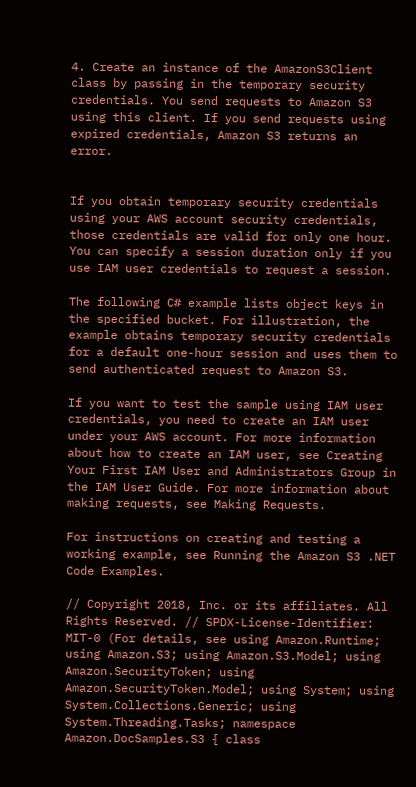4. Create an instance of the AmazonS3Client class by passing in the temporary security credentials. You send requests to Amazon S3 using this client. If you send requests using expired credentials, Amazon S3 returns an error.


If you obtain temporary security credentials using your AWS account security credentials, those credentials are valid for only one hour. You can specify a session duration only if you use IAM user credentials to request a session.

The following C# example lists object keys in the specified bucket. For illustration, the example obtains temporary security credentials for a default one-hour session and uses them to send authenticated request to Amazon S3.

If you want to test the sample using IAM user credentials, you need to create an IAM user under your AWS account. For more information about how to create an IAM user, see Creating Your First IAM User and Administrators Group in the IAM User Guide. For more information about making requests, see Making Requests.

For instructions on creating and testing a working example, see Running the Amazon S3 .NET Code Examples.

// Copyright 2018, Inc. or its affiliates. All Rights Reserved. // SPDX-License-Identifier: MIT-0 (For details, see using Amazon.Runtime; using Amazon.S3; using Amazon.S3.Model; using Amazon.SecurityToken; using Amazon.SecurityToken.Model; using System; using System.Collections.Generic; using System.Threading.Tasks; namespace Amazon.DocSamples.S3 { class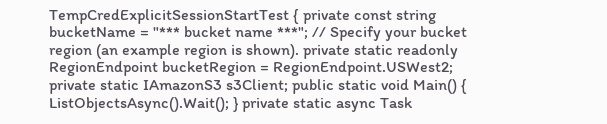TempCredExplicitSessionStartTest { private const string bucketName = "*** bucket name ***"; // Specify your bucket region (an example region is shown). private static readonly RegionEndpoint bucketRegion = RegionEndpoint.USWest2; private static IAmazonS3 s3Client; public static void Main() { ListObjectsAsync().Wait(); } private static async Task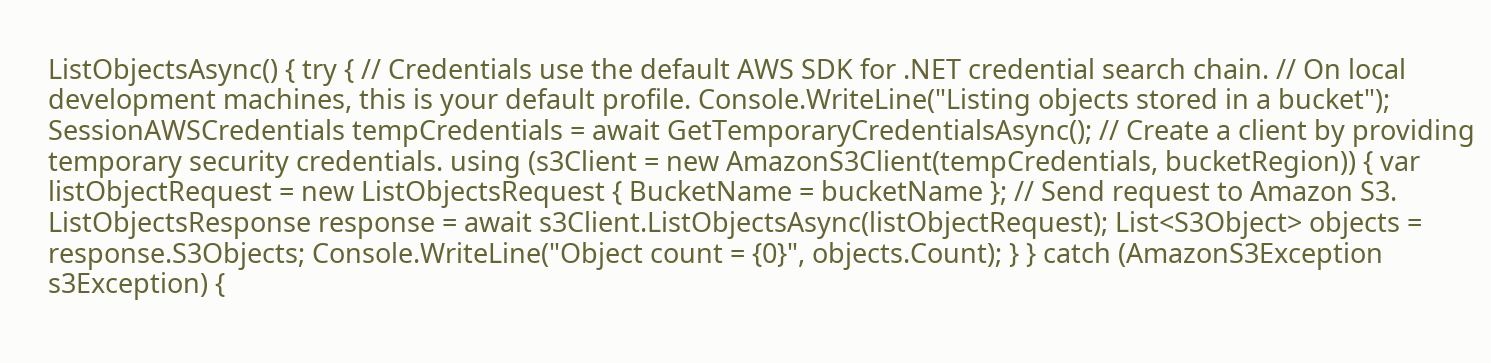ListObjectsAsync() { try { // Credentials use the default AWS SDK for .NET credential search chain. // On local development machines, this is your default profile. Console.WriteLine("Listing objects stored in a bucket"); SessionAWSCredentials tempCredentials = await GetTemporaryCredentialsAsync(); // Create a client by providing temporary security credentials. using (s3Client = new AmazonS3Client(tempCredentials, bucketRegion)) { var listObjectRequest = new ListObjectsRequest { BucketName = bucketName }; // Send request to Amazon S3. ListObjectsResponse response = await s3Client.ListObjectsAsync(listObjectRequest); List<S3Object> objects = response.S3Objects; Console.WriteLine("Object count = {0}", objects.Count); } } catch (AmazonS3Exception s3Exception) {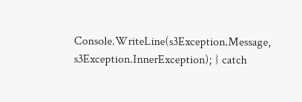Console.WriteLine(s3Exception.Message, s3Exception.InnerException); } catch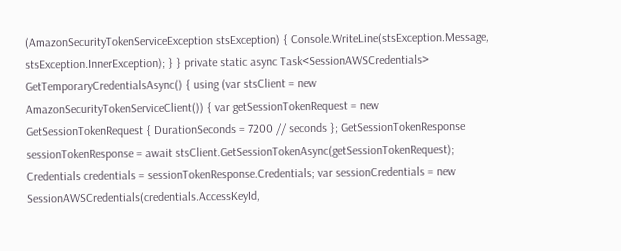(AmazonSecurityTokenServiceException stsException) { Console.WriteLine(stsException.Message, stsException.InnerException); } } private static async Task<SessionAWSCredentials> GetTemporaryCredentialsAsync() { using (var stsClient = new AmazonSecurityTokenServiceClient()) { var getSessionTokenRequest = new GetSessionTokenRequest { DurationSeconds = 7200 // seconds }; GetSessionTokenResponse sessionTokenResponse = await stsClient.GetSessionTokenAsync(getSessionTokenRequest); Credentials credentials = sessionTokenResponse.Credentials; var sessionCredentials = new SessionAWSCredentials(credentials.AccessKeyId,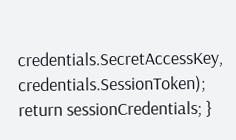credentials.SecretAccessKey, credentials.SessionToken); return sessionCredentials; }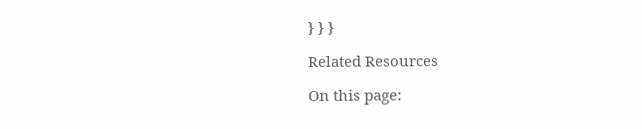} } }

Related Resources

On this page: